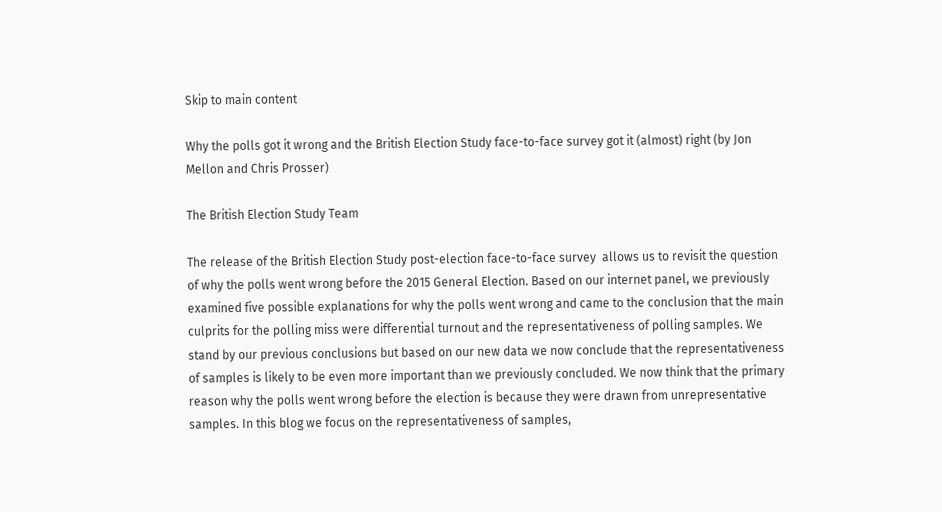Skip to main content

Why the polls got it wrong and the British Election Study face-to-face survey got it (almost) right (by Jon Mellon and Chris Prosser)

The British Election Study Team

The release of the British Election Study post-election face-to-face survey  allows us to revisit the question of why the polls went wrong before the 2015 General Election. Based on our internet panel, we previously examined five possible explanations for why the polls went wrong and came to the conclusion that the main culprits for the polling miss were differential turnout and the representativeness of polling samples. We stand by our previous conclusions but based on our new data we now conclude that the representativeness of samples is likely to be even more important than we previously concluded. We now think that the primary reason why the polls went wrong before the election is because they were drawn from unrepresentative samples. In this blog we focus on the representativeness of samples,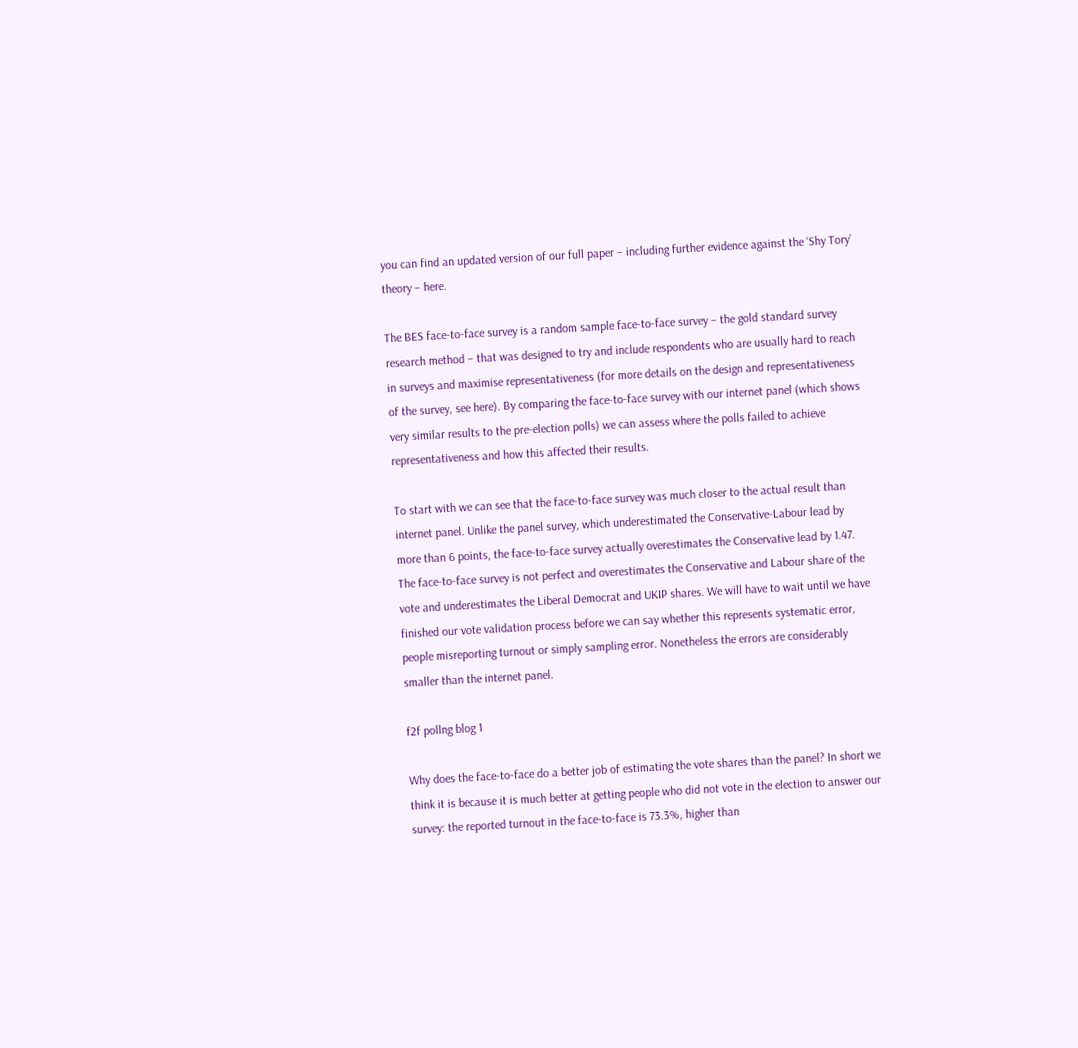you can find an updated version of our full paper – including further evidence against the ‘Shy Tory’ theory – here.

The BES face-to-face survey is a random sample face-to-face survey – the gold standard survey research method – that was designed to try and include respondents who are usually hard to reach in surveys and maximise representativeness (for more details on the design and representativeness of the survey, see here). By comparing the face-to-face survey with our internet panel (which shows very similar results to the pre-election polls) we can assess where the polls failed to achieve representativeness and how this affected their results.

To start with we can see that the face-to-face survey was much closer to the actual result than internet panel. Unlike the panel survey, which underestimated the Conservative-Labour lead by more than 6 points, the face-to-face survey actually overestimates the Conservative lead by 1.47. The face-to-face survey is not perfect and overestimates the Conservative and Labour share of the vote and underestimates the Liberal Democrat and UKIP shares. We will have to wait until we have finished our vote validation process before we can say whether this represents systematic error, people misreporting turnout or simply sampling error. Nonetheless the errors are considerably smaller than the internet panel.

f2f pollng blog 1

Why does the face-to-face do a better job of estimating the vote shares than the panel? In short we think it is because it is much better at getting people who did not vote in the election to answer our survey: the reported turnout in the face-to-face is 73.3%, higher than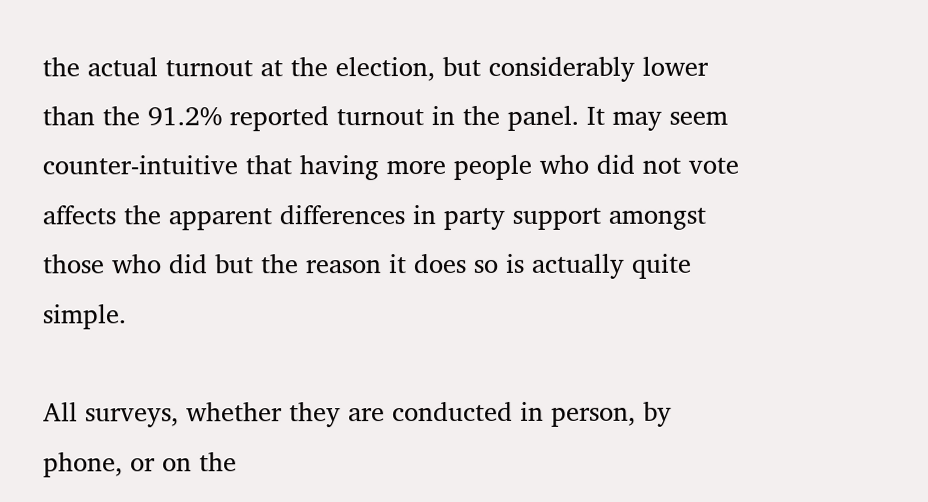the actual turnout at the election, but considerably lower than the 91.2% reported turnout in the panel. It may seem counter-intuitive that having more people who did not vote affects the apparent differences in party support amongst those who did but the reason it does so is actually quite simple.

All surveys, whether they are conducted in person, by phone, or on the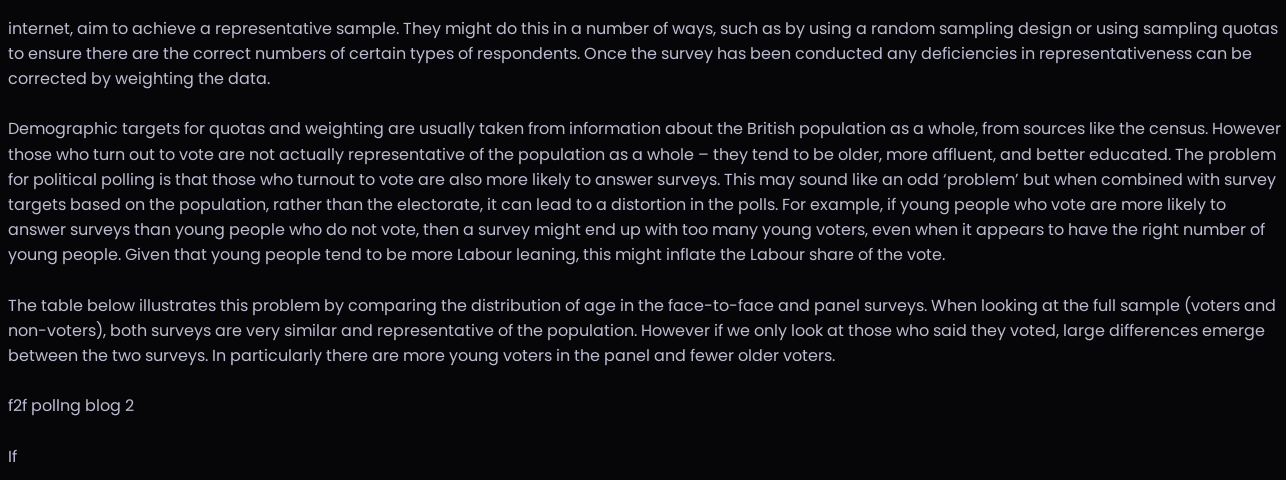internet, aim to achieve a representative sample. They might do this in a number of ways, such as by using a random sampling design or using sampling quotas to ensure there are the correct numbers of certain types of respondents. Once the survey has been conducted any deficiencies in representativeness can be corrected by weighting the data.

Demographic targets for quotas and weighting are usually taken from information about the British population as a whole, from sources like the census. However those who turn out to vote are not actually representative of the population as a whole – they tend to be older, more affluent, and better educated. The problem for political polling is that those who turnout to vote are also more likely to answer surveys. This may sound like an odd ‘problem’ but when combined with survey targets based on the population, rather than the electorate, it can lead to a distortion in the polls. For example, if young people who vote are more likely to answer surveys than young people who do not vote, then a survey might end up with too many young voters, even when it appears to have the right number of young people. Given that young people tend to be more Labour leaning, this might inflate the Labour share of the vote.

The table below illustrates this problem by comparing the distribution of age in the face-to-face and panel surveys. When looking at the full sample (voters and non-voters), both surveys are very similar and representative of the population. However if we only look at those who said they voted, large differences emerge between the two surveys. In particularly there are more young voters in the panel and fewer older voters.

f2f pollng blog 2

If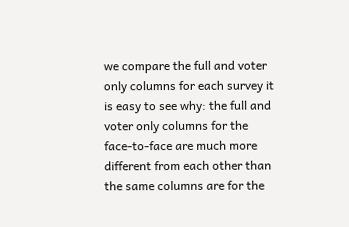we compare the full and voter only columns for each survey it is easy to see why: the full and voter only columns for the face-to-face are much more different from each other than the same columns are for the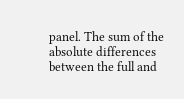panel. The sum of the absolute differences between the full and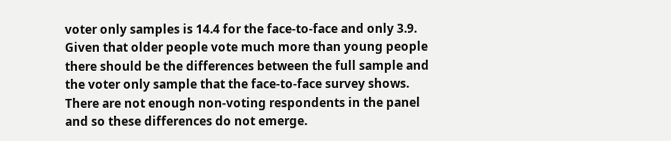voter only samples is 14.4 for the face-to-face and only 3.9. Given that older people vote much more than young people there should be the differences between the full sample and the voter only sample that the face-to-face survey shows. There are not enough non-voting respondents in the panel and so these differences do not emerge.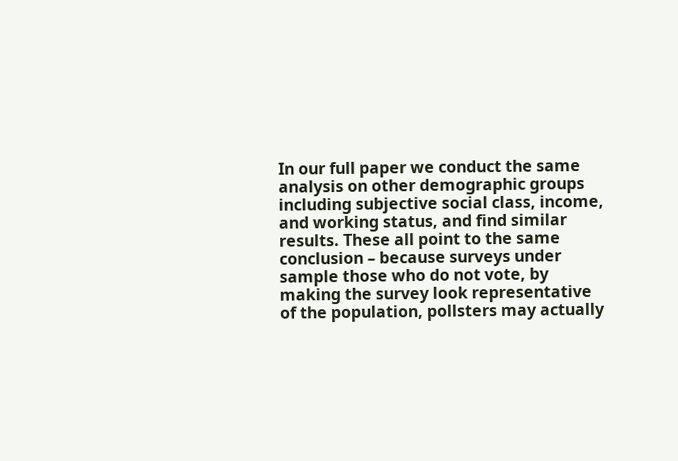In our full paper we conduct the same analysis on other demographic groups including subjective social class, income, and working status, and find similar results. These all point to the same conclusion – because surveys under sample those who do not vote, by making the survey look representative of the population, pollsters may actually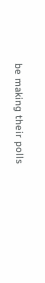be making their polls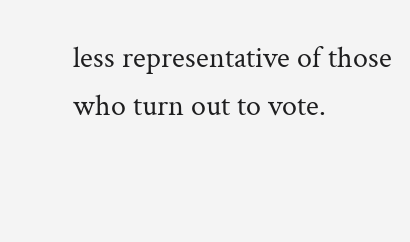less representative of those who turn out to vote.